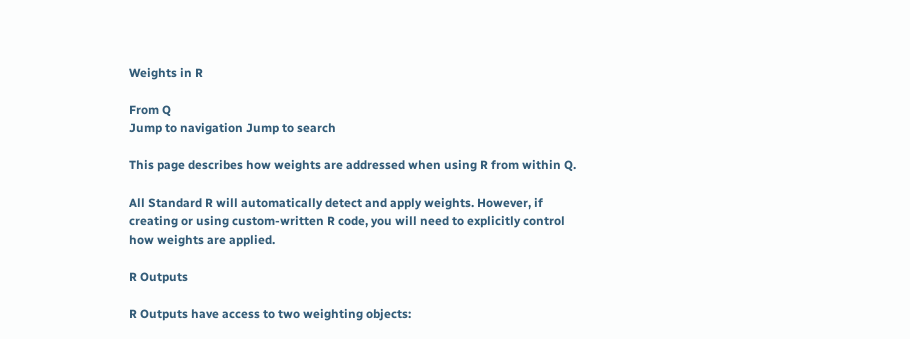Weights in R

From Q
Jump to navigation Jump to search

This page describes how weights are addressed when using R from within Q.

All Standard R will automatically detect and apply weights. However, if creating or using custom-written R code, you will need to explicitly control how weights are applied.

R Outputs

R Outputs have access to two weighting objects: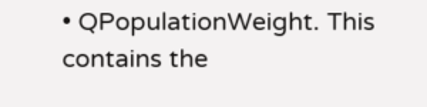• QPopulationWeight. This contains the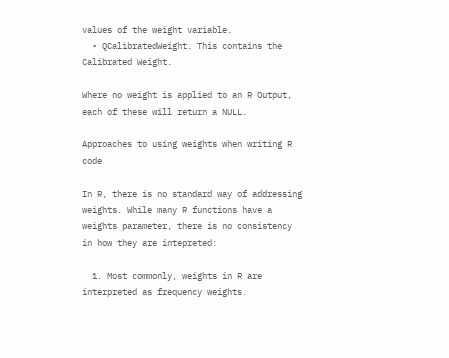values of the weight variable.
  • QCalibratedWeight. This contains the Calibrated Weight.

Where no weight is applied to an R Output, each of these will return a NULL.

Approaches to using weights when writing R code

In R, there is no standard way of addressing weights. While many R functions have a weights parameter, there is no consistency in how they are intepreted:

  1. Most commonly, weights in R are interpreted as frequency weights.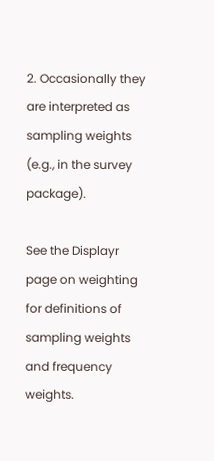2. Occasionally they are interpreted as sampling weights (e.g., in the survey package).

See the Displayr page on weighting for definitions of sampling weights and frequency weights.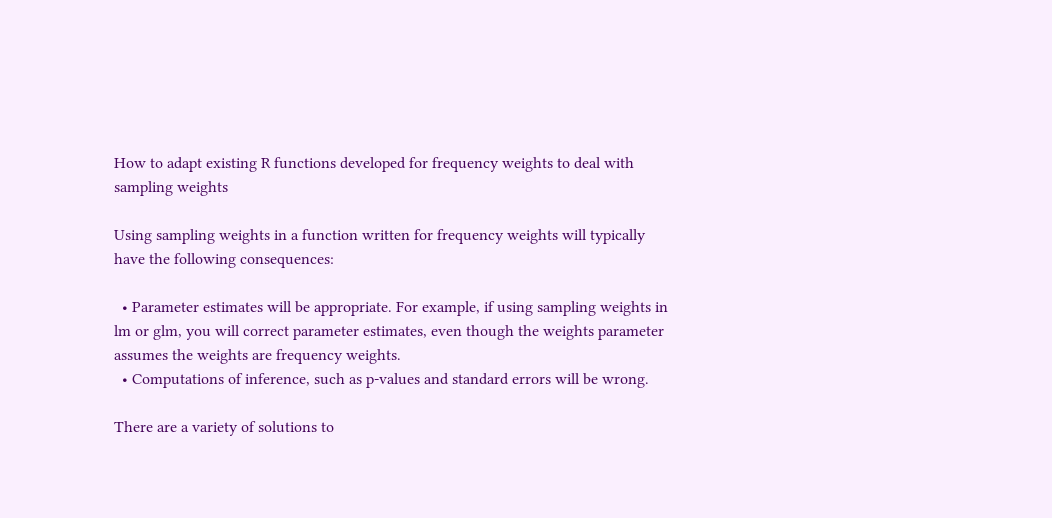How to adapt existing R functions developed for frequency weights to deal with sampling weights

Using sampling weights in a function written for frequency weights will typically have the following consequences:

  • Parameter estimates will be appropriate. For example, if using sampling weights in lm or glm, you will correct parameter estimates, even though the weights parameter assumes the weights are frequency weights.
  • Computations of inference, such as p-values and standard errors will be wrong.

There are a variety of solutions to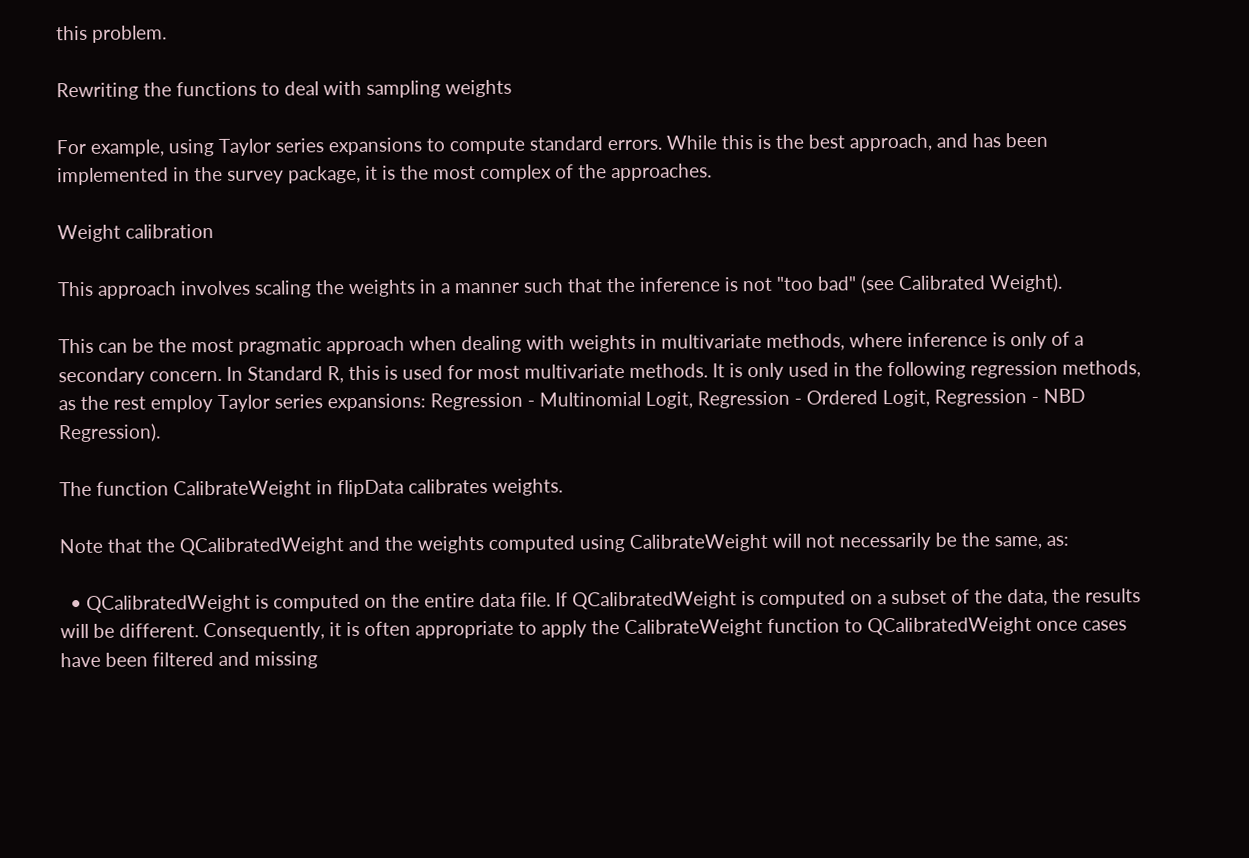this problem.

Rewriting the functions to deal with sampling weights

For example, using Taylor series expansions to compute standard errors. While this is the best approach, and has been implemented in the survey package, it is the most complex of the approaches.

Weight calibration

This approach involves scaling the weights in a manner such that the inference is not "too bad" (see Calibrated Weight).

This can be the most pragmatic approach when dealing with weights in multivariate methods, where inference is only of a secondary concern. In Standard R, this is used for most multivariate methods. It is only used in the following regression methods, as the rest employ Taylor series expansions: Regression - Multinomial Logit, Regression - Ordered Logit, Regression - NBD Regression).

The function CalibrateWeight in flipData calibrates weights.

Note that the QCalibratedWeight and the weights computed using CalibrateWeight will not necessarily be the same, as:

  • QCalibratedWeight is computed on the entire data file. If QCalibratedWeight is computed on a subset of the data, the results will be different. Consequently, it is often appropriate to apply the CalibrateWeight function to QCalibratedWeight once cases have been filtered and missing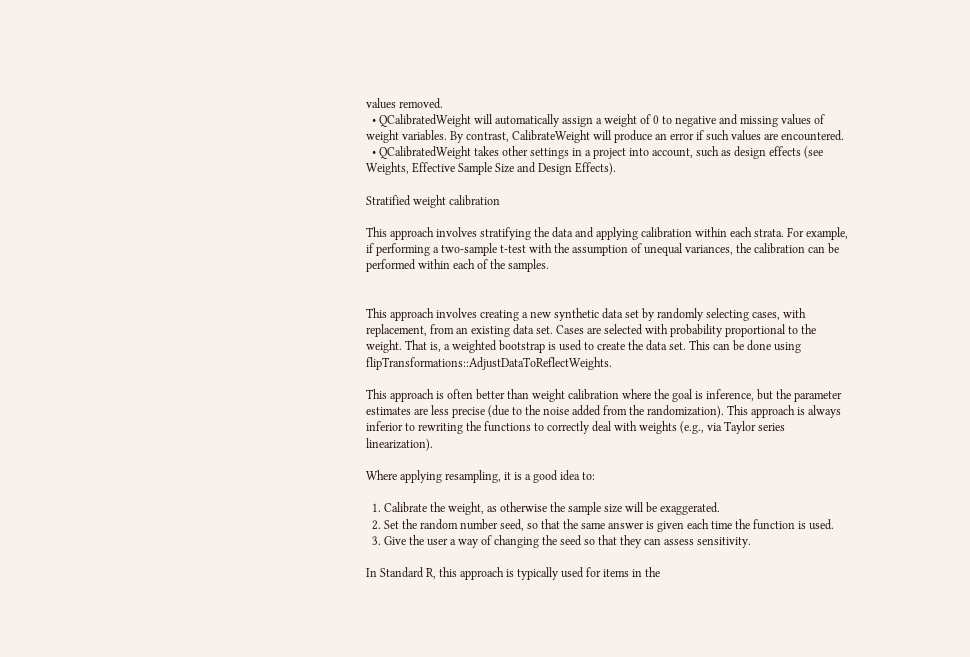values removed.
  • QCalibratedWeight will automatically assign a weight of 0 to negative and missing values of weight variables. By contrast, CalibrateWeight will produce an error if such values are encountered.
  • QCalibratedWeight takes other settings in a project into account, such as design effects (see Weights, Effective Sample Size and Design Effects).

Stratified weight calibration

This approach involves stratifying the data and applying calibration within each strata. For example, if performing a two-sample t-test with the assumption of unequal variances, the calibration can be performed within each of the samples.


This approach involves creating a new synthetic data set by randomly selecting cases, with replacement, from an existing data set. Cases are selected with probability proportional to the weight. That is, a weighted bootstrap is used to create the data set. This can be done using flipTransformations::AdjustDataToReflectWeights.

This approach is often better than weight calibration where the goal is inference, but the parameter estimates are less precise (due to the noise added from the randomization). This approach is always inferior to rewriting the functions to correctly deal with weights (e.g., via Taylor series linearization).

Where applying resampling, it is a good idea to:

  1. Calibrate the weight, as otherwise the sample size will be exaggerated.
  2. Set the random number seed, so that the same answer is given each time the function is used.
  3. Give the user a way of changing the seed so that they can assess sensitivity.

In Standard R, this approach is typically used for items in the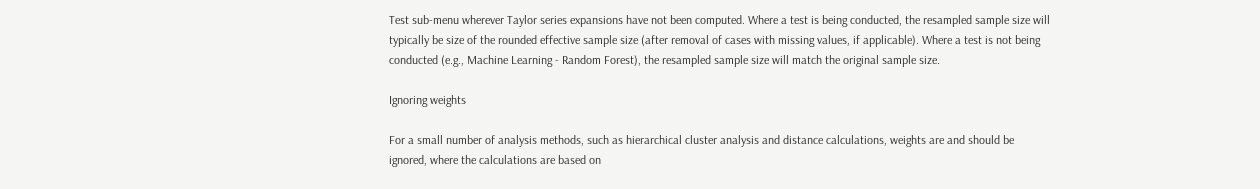Test sub-menu wherever Taylor series expansions have not been computed. Where a test is being conducted, the resampled sample size will typically be size of the rounded effective sample size (after removal of cases with missing values, if applicable). Where a test is not being conducted (e.g., Machine Learning - Random Forest), the resampled sample size will match the original sample size.

Ignoring weights

For a small number of analysis methods, such as hierarchical cluster analysis and distance calculations, weights are and should be ignored, where the calculations are based on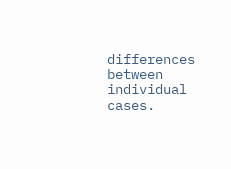differences between individual cases.